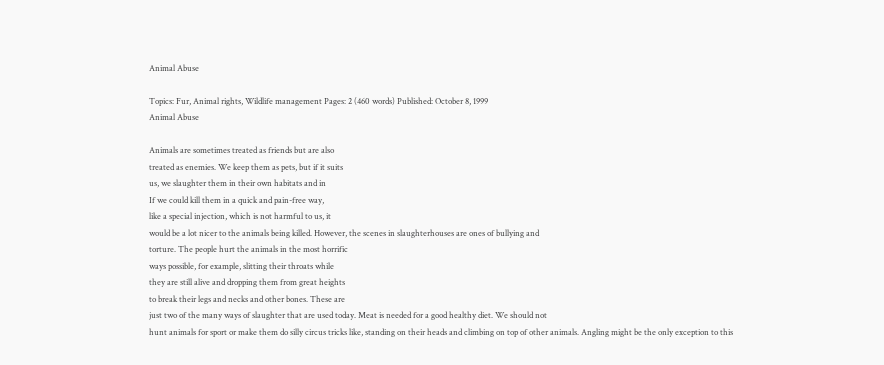Animal Abuse

Topics: Fur, Animal rights, Wildlife management Pages: 2 (460 words) Published: October 8, 1999
Animal Abuse

Animals are sometimes treated as friends but are also
treated as enemies. We keep them as pets, but if it suits
us, we slaughter them in their own habitats and in
If we could kill them in a quick and pain-free way,
like a special injection, which is not harmful to us, it
would be a lot nicer to the animals being killed. However, the scenes in slaughterhouses are ones of bullying and
torture. The people hurt the animals in the most horrific
ways possible, for example, slitting their throats while
they are still alive and dropping them from great heights
to break their legs and necks and other bones. These are
just two of the many ways of slaughter that are used today. Meat is needed for a good healthy diet. We should not
hunt animals for sport or make them do silly circus tricks like, standing on their heads and climbing on top of other animals. Angling might be the only exception to this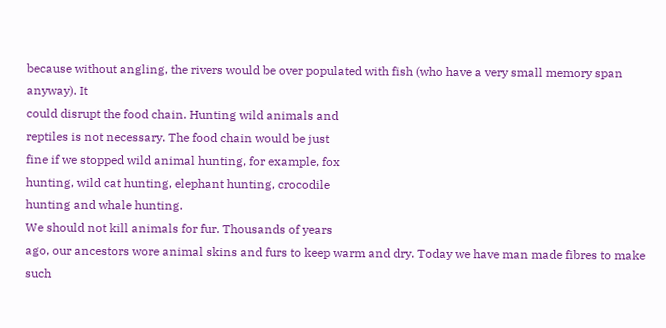because without angling, the rivers would be over populated with fish (who have a very small memory span anyway). It
could disrupt the food chain. Hunting wild animals and
reptiles is not necessary. The food chain would be just
fine if we stopped wild animal hunting, for example, fox
hunting, wild cat hunting, elephant hunting, crocodile
hunting and whale hunting.
We should not kill animals for fur. Thousands of years
ago, our ancestors wore animal skins and furs to keep warm and dry. Today we have man made fibres to make such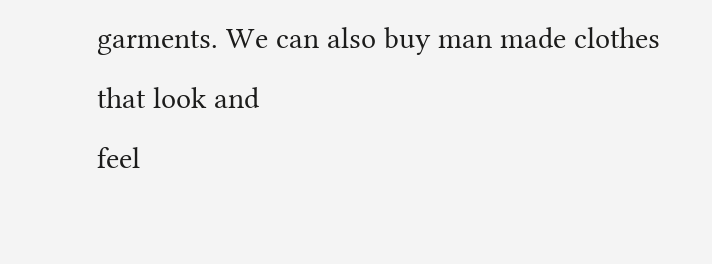garments. We can also buy man made clothes that look and
feel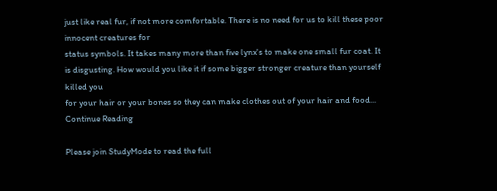just like real fur, if not more comfortable. There is no need for us to kill these poor innocent creatures for
status symbols. It takes many more than five lynx's to make one small fur coat. It is disgusting. How would you like it if some bigger stronger creature than yourself killed you
for your hair or your bones so they can make clothes out of your hair and food...
Continue Reading

Please join StudyMode to read the full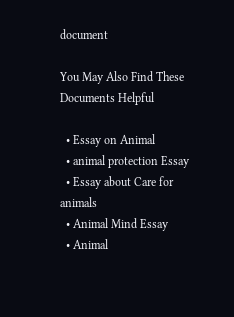document

You May Also Find These Documents Helpful

  • Essay on Animal
  • animal protection Essay
  • Essay about Care for animals
  • Animal Mind Essay
  • Animal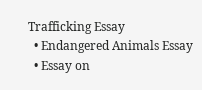Trafficking Essay
  • Endangered Animals Essay
  • Essay on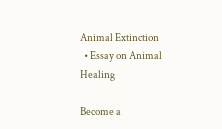Animal Extinction
  • Essay on Animal Healing

Become a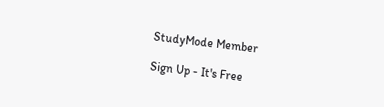StudyMode Member

Sign Up - It's Free